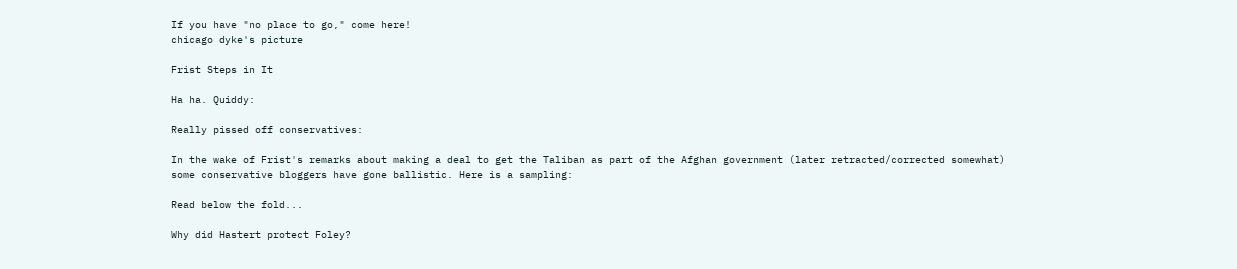If you have "no place to go," come here!
chicago dyke's picture

Frist Steps in It

Ha ha. Quiddy:

Really pissed off conservatives:

In the wake of Frist's remarks about making a deal to get the Taliban as part of the Afghan government (later retracted/corrected somewhat) some conservative bloggers have gone ballistic. Here is a sampling:

Read below the fold...

Why did Hastert protect Foley?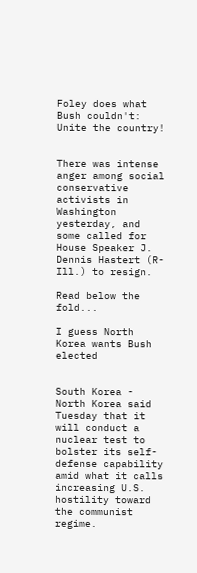Foley does what Bush couldn't: Unite the country!


There was intense anger among social conservative activists in Washington yesterday, and some called for House Speaker J. Dennis Hastert (R-Ill.) to resign.

Read below the fold...

I guess North Korea wants Bush elected


South Korea -
North Korea said Tuesday that it will conduct a nuclear test to bolster its self-defense capability amid what it calls increasing U.S. hostility toward the communist regime.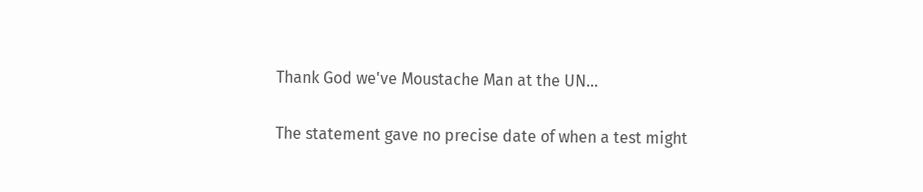Thank God we've Moustache Man at the UN...

The statement gave no precise date of when a test might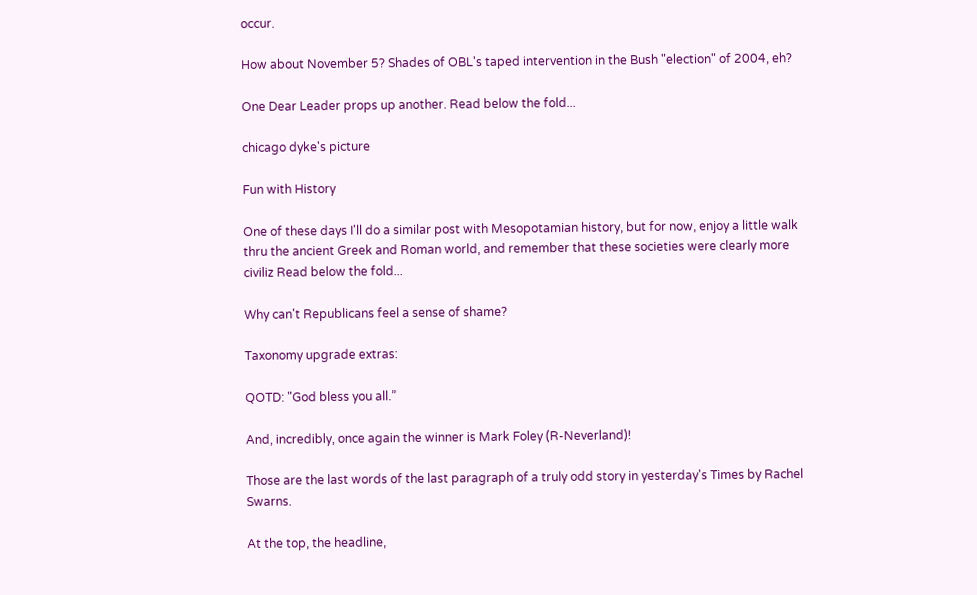occur.

How about November 5? Shades of OBL's taped intervention in the Bush "election" of 2004, eh?

One Dear Leader props up another. Read below the fold...

chicago dyke's picture

Fun with History

One of these days I'll do a similar post with Mesopotamian history, but for now, enjoy a little walk thru the ancient Greek and Roman world, and remember that these societies were clearly more civiliz Read below the fold...

Why can't Republicans feel a sense of shame?

Taxonomy upgrade extras:

QOTD: "God bless you all.”

And, incredibly, once again the winner is Mark Foley (R-Neverland)!

Those are the last words of the last paragraph of a truly odd story in yesterday's Times by Rachel Swarns.

At the top, the headline,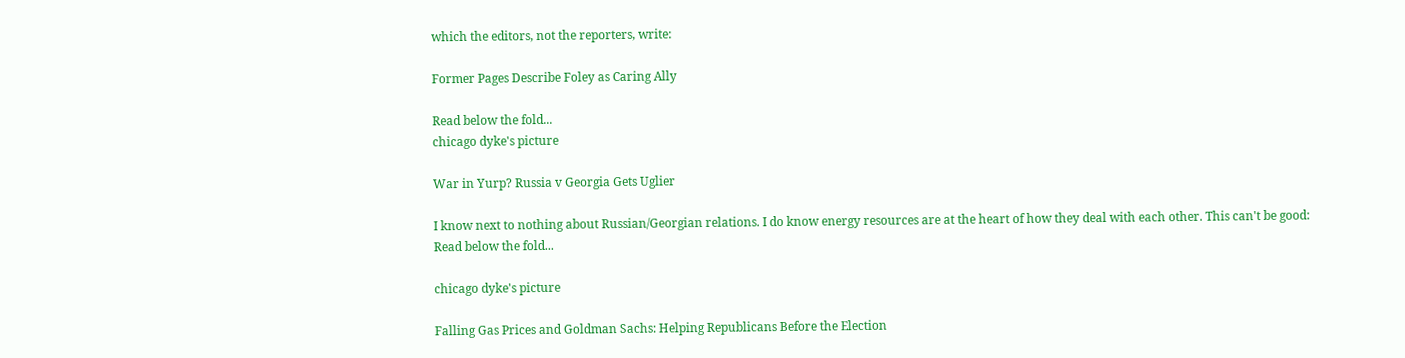which the editors, not the reporters, write:

Former Pages Describe Foley as Caring Ally

Read below the fold...
chicago dyke's picture

War in Yurp? Russia v Georgia Gets Uglier

I know next to nothing about Russian/Georgian relations. I do know energy resources are at the heart of how they deal with each other. This can't be good:
Read below the fold...

chicago dyke's picture

Falling Gas Prices and Goldman Sachs: Helping Republicans Before the Election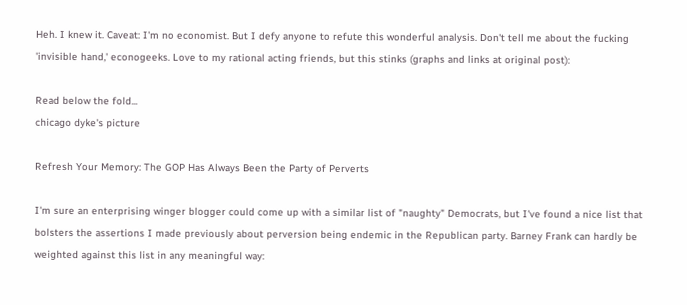Heh. I knew it. Caveat: I'm no economist. But I defy anyone to refute this wonderful analysis. Don't tell me about the fucking 'invisible hand,' econogeeks. Love to my rational acting friends, but this stinks (graphs and links at original post):

Read below the fold...
chicago dyke's picture

Refresh Your Memory: The GOP Has Always Been the Party of Perverts

I'm sure an enterprising winger blogger could come up with a similar list of "naughty" Democrats, but I've found a nice list that bolsters the assertions I made previously about perversion being endemic in the Republican party. Barney Frank can hardly be weighted against this list in any meaningful way: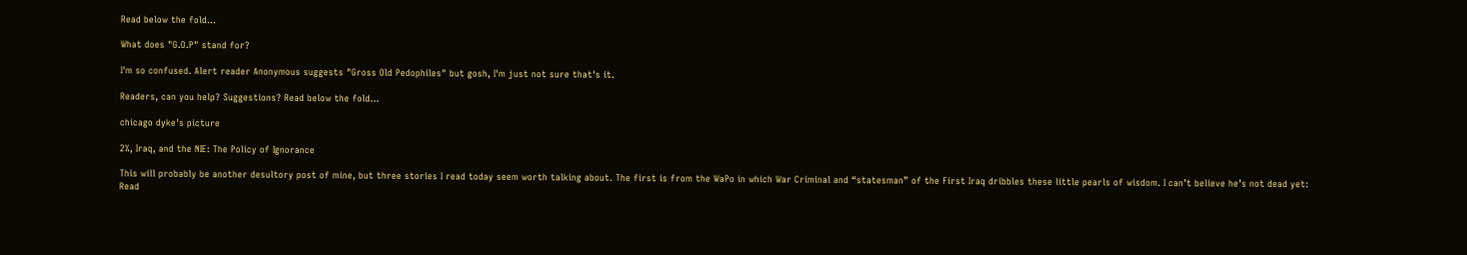Read below the fold...

What does "G.O.P" stand for?

I'm so confused. Alert reader Anonymous suggests "Gross Old Pedophiles" but gosh, I'm just not sure that's it.

Readers, can you help? Suggestions? Read below the fold...

chicago dyke's picture

2%, Iraq, and the NIE: The Policy of Ignorance

This will probably be another desultory post of mine, but three stories I read today seem worth talking about. The first is from the WaPo in which War Criminal and “statesman” of the First Iraq dribbles these little pearls of wisdom. I can’t believe he’s not dead yet:
Read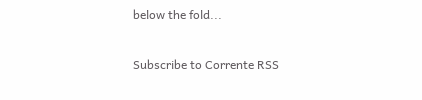below the fold...


Subscribe to Corrente RSS